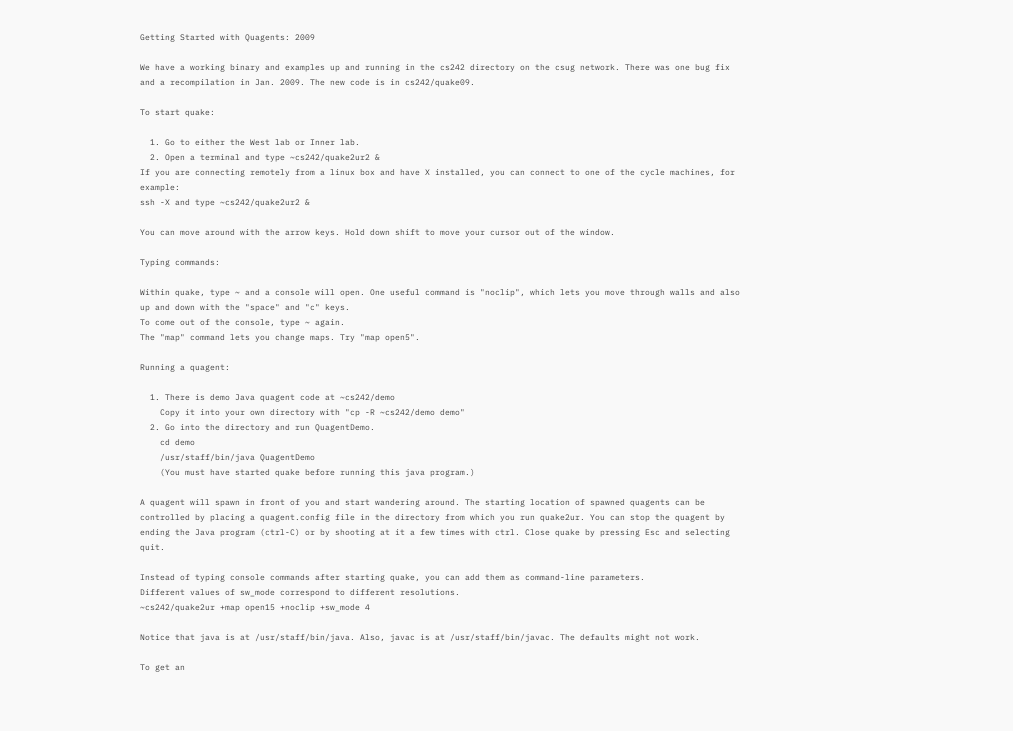Getting Started with Quagents: 2009

We have a working binary and examples up and running in the cs242 directory on the csug network. There was one bug fix and a recompilation in Jan. 2009. The new code is in cs242/quake09.

To start quake:

  1. Go to either the West lab or Inner lab.
  2. Open a terminal and type ~cs242/quake2ur2 &
If you are connecting remotely from a linux box and have X installed, you can connect to one of the cycle machines, for example:
ssh -X and type ~cs242/quake2ur2 &

You can move around with the arrow keys. Hold down shift to move your cursor out of the window.

Typing commands:

Within quake, type ~ and a console will open. One useful command is "noclip", which lets you move through walls and also up and down with the "space" and "c" keys.
To come out of the console, type ~ again.
The "map" command lets you change maps. Try "map open5".

Running a quagent:

  1. There is demo Java quagent code at ~cs242/demo
    Copy it into your own directory with "cp -R ~cs242/demo demo"
  2. Go into the directory and run QuagentDemo.
    cd demo
    /usr/staff/bin/java QuagentDemo
    (You must have started quake before running this java program.)

A quagent will spawn in front of you and start wandering around. The starting location of spawned quagents can be controlled by placing a quagent.config file in the directory from which you run quake2ur. You can stop the quagent by ending the Java program (ctrl-C) or by shooting at it a few times with ctrl. Close quake by pressing Esc and selecting quit.

Instead of typing console commands after starting quake, you can add them as command-line parameters.
Different values of sw_mode correspond to different resolutions.
~cs242/quake2ur +map open15 +noclip +sw_mode 4

Notice that java is at /usr/staff/bin/java. Also, javac is at /usr/staff/bin/javac. The defaults might not work.

To get an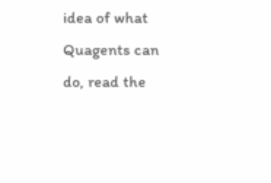idea of what Quagents can do, read the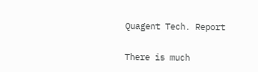Quagent Tech. Report

There is much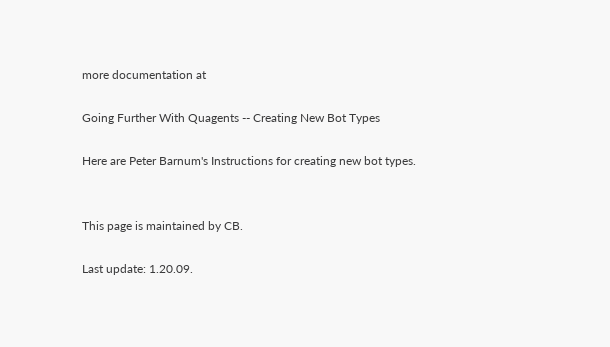more documentation at

Going Further With Quagents -- Creating New Bot Types

Here are Peter Barnum's Instructions for creating new bot types.


This page is maintained by CB.

Last update: 1.20.09.